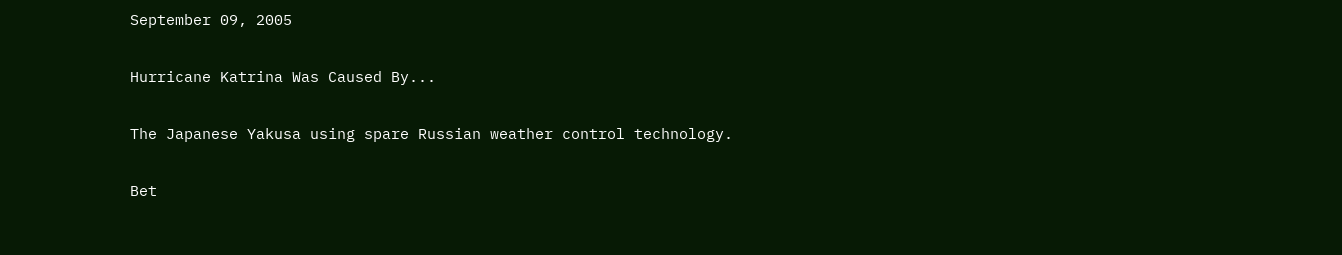September 09, 2005

Hurricane Katrina Was Caused By...

The Japanese Yakusa using spare Russian weather control technology.

Bet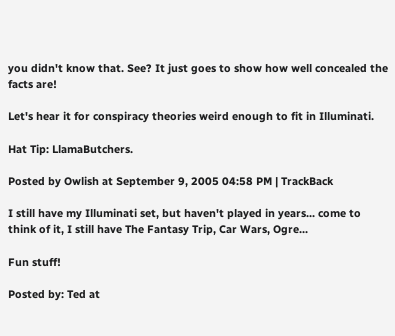you didn't know that. See? It just goes to show how well concealed the facts are!

Let's hear it for conspiracy theories weird enough to fit in Illuminati.

Hat Tip: LlamaButchers.

Posted by Owlish at September 9, 2005 04:58 PM | TrackBack

I still have my Illuminati set, but haven't played in years... come to think of it, I still have The Fantasy Trip, Car Wars, Ogre...

Fun stuff!

Posted by: Ted at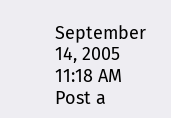September 14, 2005 11:18 AM
Post a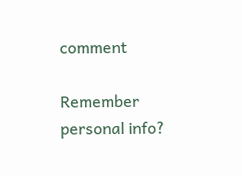comment

Remember personal info?